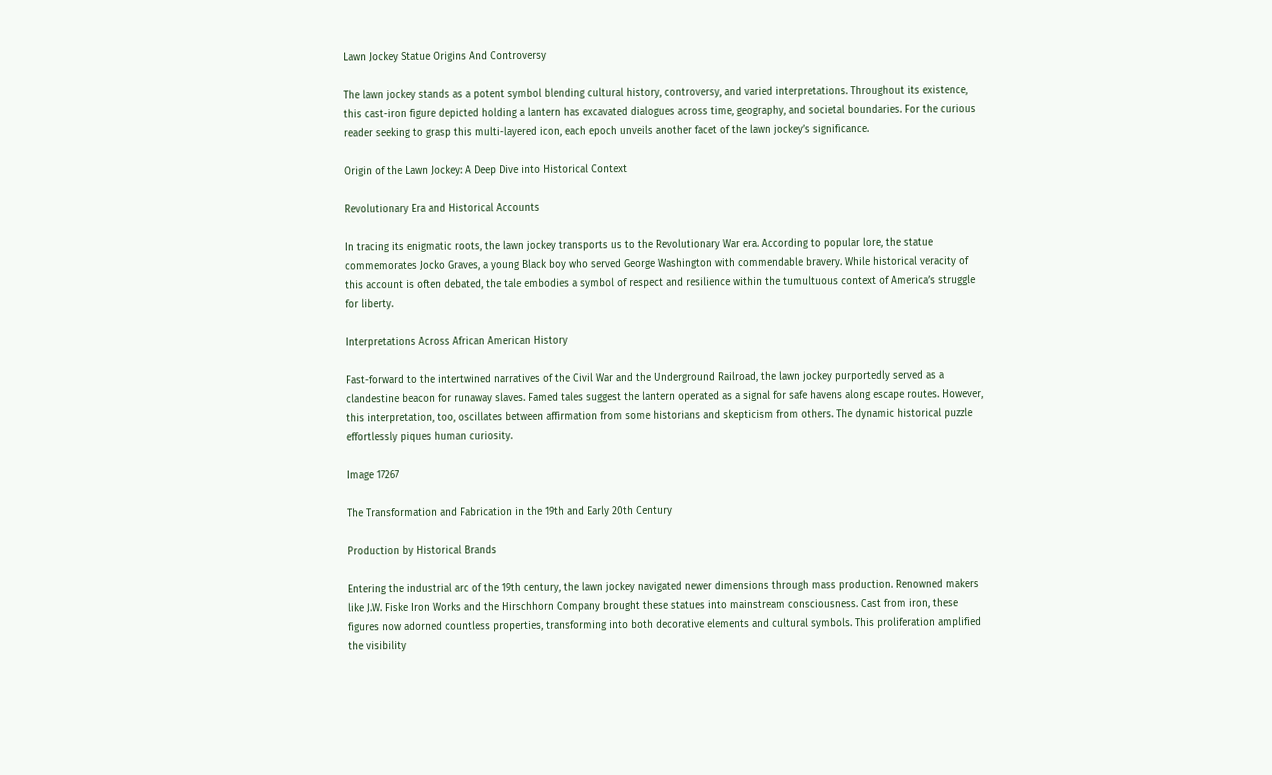Lawn Jockey Statue Origins And Controversy

The lawn jockey stands as a potent symbol blending cultural history, controversy, and varied interpretations. Throughout its existence, this cast-iron figure depicted holding a lantern has excavated dialogues across time, geography, and societal boundaries. For the curious reader seeking to grasp this multi-layered icon, each epoch unveils another facet of the lawn jockey’s significance.

Origin of the Lawn Jockey: A Deep Dive into Historical Context

Revolutionary Era and Historical Accounts

In tracing its enigmatic roots, the lawn jockey transports us to the Revolutionary War era. According to popular lore, the statue commemorates Jocko Graves, a young Black boy who served George Washington with commendable bravery. While historical veracity of this account is often debated, the tale embodies a symbol of respect and resilience within the tumultuous context of America’s struggle for liberty.

Interpretations Across African American History

Fast-forward to the intertwined narratives of the Civil War and the Underground Railroad, the lawn jockey purportedly served as a clandestine beacon for runaway slaves. Famed tales suggest the lantern operated as a signal for safe havens along escape routes. However, this interpretation, too, oscillates between affirmation from some historians and skepticism from others. The dynamic historical puzzle effortlessly piques human curiosity.

Image 17267

The Transformation and Fabrication in the 19th and Early 20th Century

Production by Historical Brands

Entering the industrial arc of the 19th century, the lawn jockey navigated newer dimensions through mass production. Renowned makers like J.W. Fiske Iron Works and the Hirschhorn Company brought these statues into mainstream consciousness. Cast from iron, these figures now adorned countless properties, transforming into both decorative elements and cultural symbols. This proliferation amplified the visibility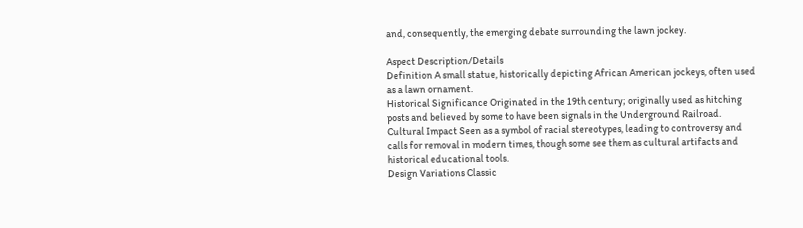and, consequently, the emerging debate surrounding the lawn jockey.

Aspect Description/Details
Definition A small statue, historically depicting African American jockeys, often used as a lawn ornament.
Historical Significance Originated in the 19th century; originally used as hitching posts and believed by some to have been signals in the Underground Railroad.
Cultural Impact Seen as a symbol of racial stereotypes, leading to controversy and calls for removal in modern times, though some see them as cultural artifacts and historical educational tools.
Design Variations Classic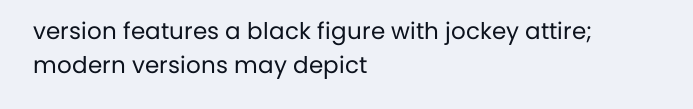version features a black figure with jockey attire; modern versions may depict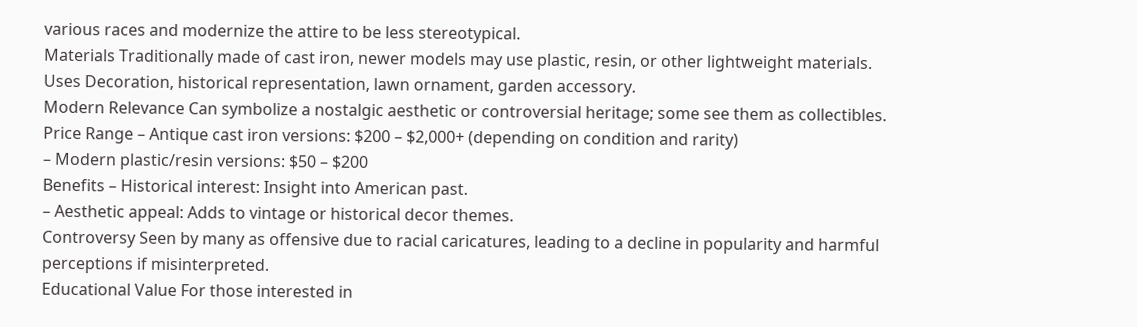various races and modernize the attire to be less stereotypical.
Materials Traditionally made of cast iron, newer models may use plastic, resin, or other lightweight materials.
Uses Decoration, historical representation, lawn ornament, garden accessory.
Modern Relevance Can symbolize a nostalgic aesthetic or controversial heritage; some see them as collectibles.
Price Range – Antique cast iron versions: $200 – $2,000+ (depending on condition and rarity)
– Modern plastic/resin versions: $50 – $200
Benefits – Historical interest: Insight into American past.
– Aesthetic appeal: Adds to vintage or historical decor themes.
Controversy Seen by many as offensive due to racial caricatures, leading to a decline in popularity and harmful perceptions if misinterpreted.
Educational Value For those interested in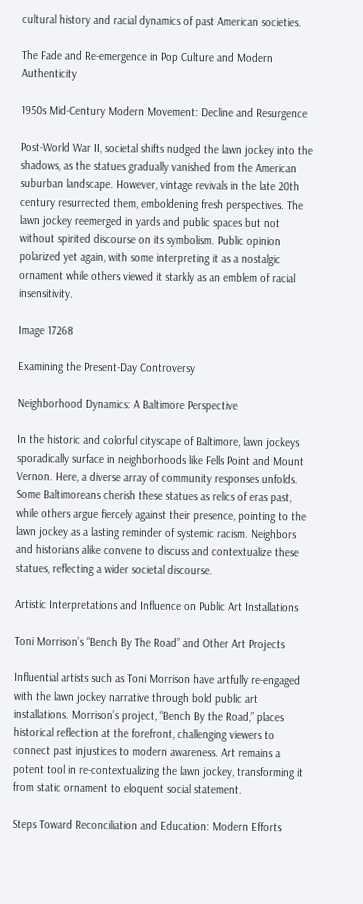cultural history and racial dynamics of past American societies.

The Fade and Re-emergence in Pop Culture and Modern Authenticity

1950s Mid-Century Modern Movement: Decline and Resurgence

Post-World War II, societal shifts nudged the lawn jockey into the shadows, as the statues gradually vanished from the American suburban landscape. However, vintage revivals in the late 20th century resurrected them, emboldening fresh perspectives. The lawn jockey reemerged in yards and public spaces but not without spirited discourse on its symbolism. Public opinion polarized yet again, with some interpreting it as a nostalgic ornament while others viewed it starkly as an emblem of racial insensitivity.

Image 17268

Examining the Present-Day Controversy

Neighborhood Dynamics: A Baltimore Perspective

In the historic and colorful cityscape of Baltimore, lawn jockeys sporadically surface in neighborhoods like Fells Point and Mount Vernon. Here, a diverse array of community responses unfolds. Some Baltimoreans cherish these statues as relics of eras past, while others argue fiercely against their presence, pointing to the lawn jockey as a lasting reminder of systemic racism. Neighbors and historians alike convene to discuss and contextualize these statues, reflecting a wider societal discourse.

Artistic Interpretations and Influence on Public Art Installations

Toni Morrison’s “Bench By The Road” and Other Art Projects

Influential artists such as Toni Morrison have artfully re-engaged with the lawn jockey narrative through bold public art installations. Morrison’s project, “Bench By the Road,” places historical reflection at the forefront, challenging viewers to connect past injustices to modern awareness. Art remains a potent tool in re-contextualizing the lawn jockey, transforming it from static ornament to eloquent social statement.

Steps Toward Reconciliation and Education: Modern Efforts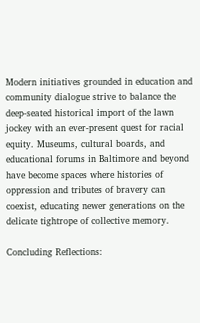Modern initiatives grounded in education and community dialogue strive to balance the deep-seated historical import of the lawn jockey with an ever-present quest for racial equity. Museums, cultural boards, and educational forums in Baltimore and beyond have become spaces where histories of oppression and tributes of bravery can coexist, educating newer generations on the delicate tightrope of collective memory.

Concluding Reflections: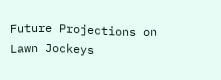Future Projections on Lawn Jockeys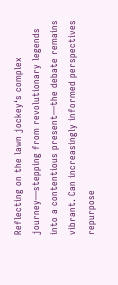Reflecting on the lawn jockey‘s complex journey—stepping from revolutionary legends into a contentious present—the debate remains vibrant. Can increasingly informed perspectives repurpose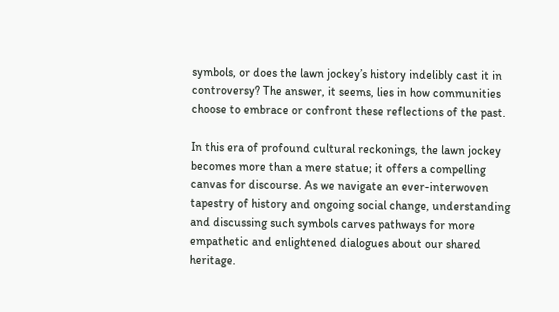symbols, or does the lawn jockey’s history indelibly cast it in controversy? The answer, it seems, lies in how communities choose to embrace or confront these reflections of the past.

In this era of profound cultural reckonings, the lawn jockey becomes more than a mere statue; it offers a compelling canvas for discourse. As we navigate an ever-interwoven tapestry of history and ongoing social change, understanding and discussing such symbols carves pathways for more empathetic and enlightened dialogues about our shared heritage.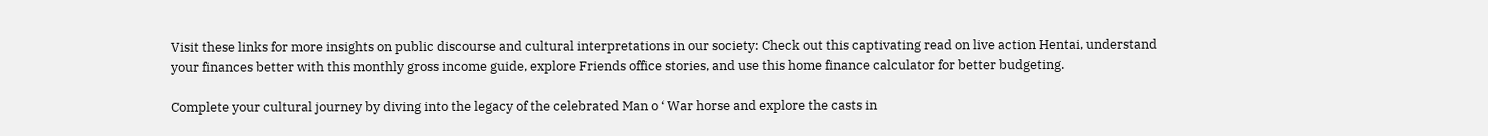Visit these links for more insights on public discourse and cultural interpretations in our society: Check out this captivating read on live action Hentai, understand your finances better with this monthly gross income guide, explore Friends office stories, and use this home finance calculator for better budgeting.

Complete your cultural journey by diving into the legacy of the celebrated Man o ‘ War horse and explore the casts in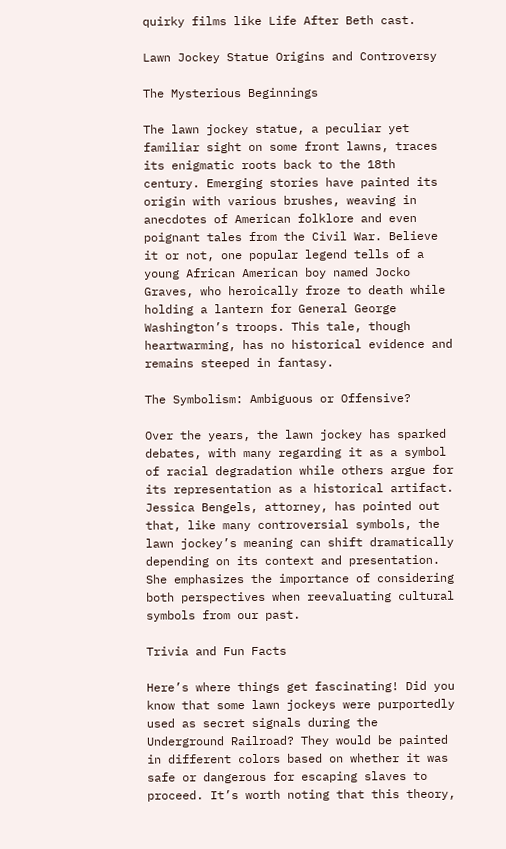quirky films like Life After Beth cast.

Lawn Jockey Statue Origins and Controversy

The Mysterious Beginnings

The lawn jockey statue, a peculiar yet familiar sight on some front lawns, traces its enigmatic roots back to the 18th century. Emerging stories have painted its origin with various brushes, weaving in anecdotes of American folklore and even poignant tales from the Civil War. Believe it or not, one popular legend tells of a young African American boy named Jocko Graves, who heroically froze to death while holding a lantern for General George Washington’s troops. This tale, though heartwarming, has no historical evidence and remains steeped in fantasy.

The Symbolism: Ambiguous or Offensive?

Over the years, the lawn jockey has sparked debates, with many regarding it as a symbol of racial degradation while others argue for its representation as a historical artifact. Jessica Bengels, attorney, has pointed out that, like many controversial symbols, the lawn jockey’s meaning can shift dramatically depending on its context and presentation. She emphasizes the importance of considering both perspectives when reevaluating cultural symbols from our past.

Trivia and Fun Facts

Here’s where things get fascinating! Did you know that some lawn jockeys were purportedly used as secret signals during the Underground Railroad? They would be painted in different colors based on whether it was safe or dangerous for escaping slaves to proceed. It’s worth noting that this theory,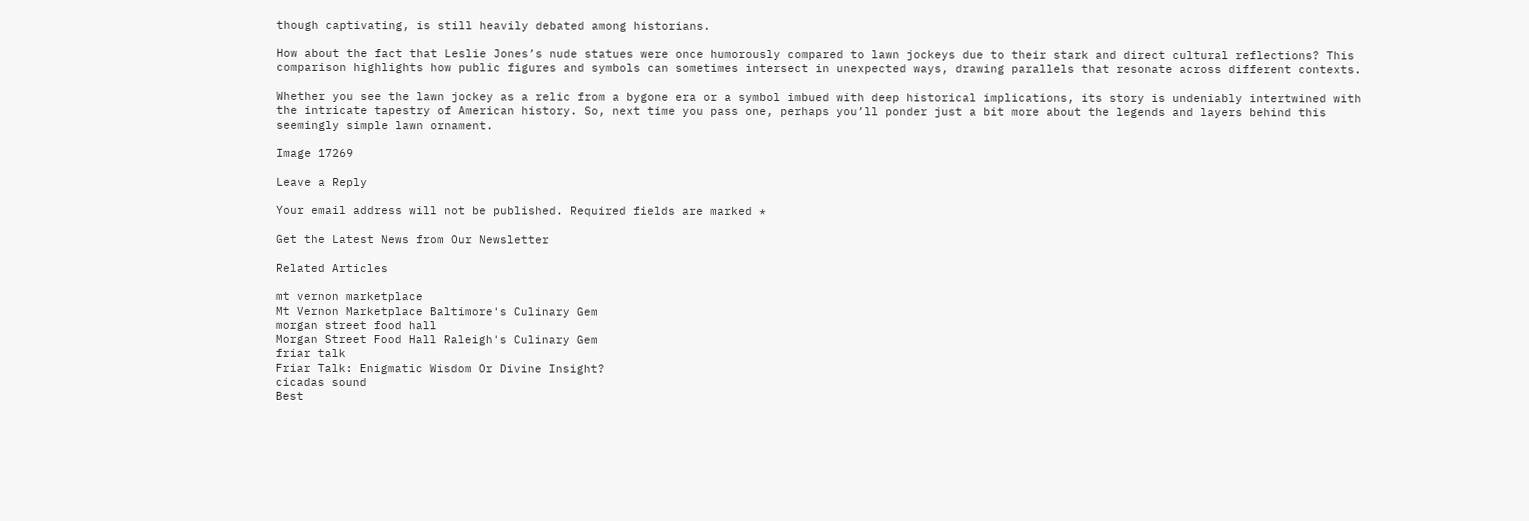though captivating, is still heavily debated among historians.

How about the fact that Leslie Jones’s nude statues were once humorously compared to lawn jockeys due to their stark and direct cultural reflections? This comparison highlights how public figures and symbols can sometimes intersect in unexpected ways, drawing parallels that resonate across different contexts.

Whether you see the lawn jockey as a relic from a bygone era or a symbol imbued with deep historical implications, its story is undeniably intertwined with the intricate tapestry of American history. So, next time you pass one, perhaps you’ll ponder just a bit more about the legends and layers behind this seemingly simple lawn ornament.

Image 17269

Leave a Reply

Your email address will not be published. Required fields are marked *

Get the Latest News from Our Newsletter

Related Articles

mt vernon marketplace
Mt Vernon Marketplace Baltimore's Culinary Gem
morgan street food hall
Morgan Street Food Hall Raleigh's Culinary Gem
friar talk
Friar Talk: Enigmatic Wisdom Or Divine Insight?
cicadas sound
Best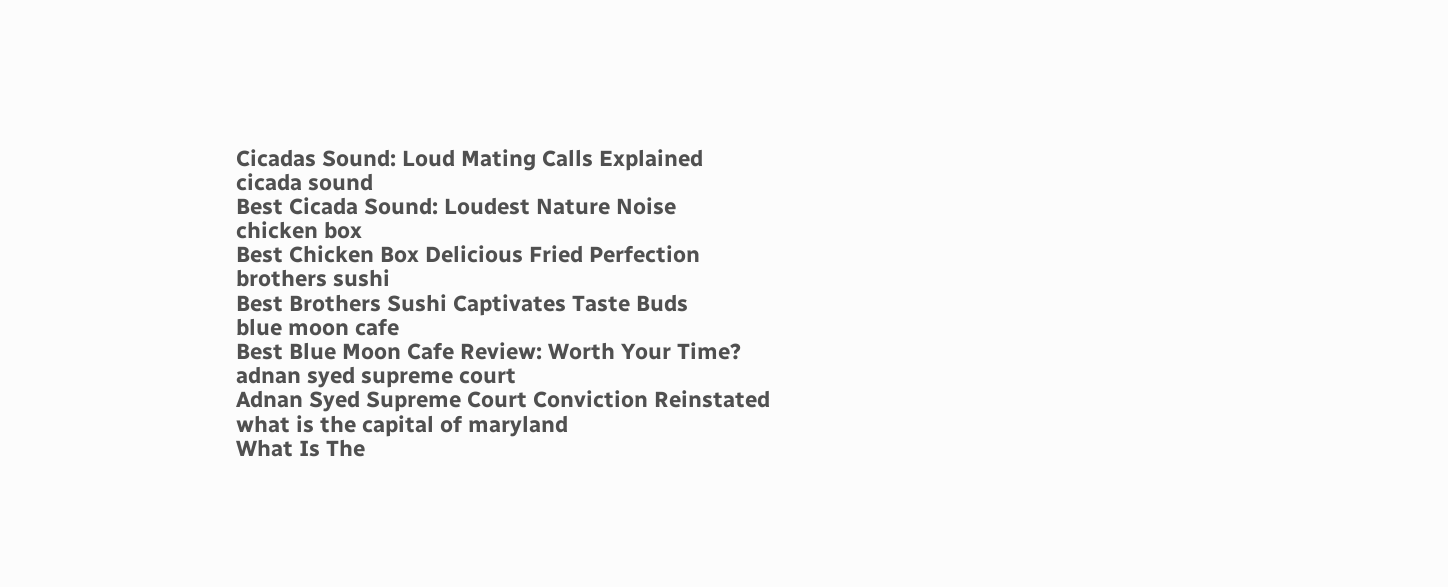Cicadas Sound: Loud Mating Calls Explained
cicada sound
Best Cicada Sound: Loudest Nature Noise
chicken box
Best Chicken Box Delicious Fried Perfection
brothers sushi
Best Brothers Sushi Captivates Taste Buds
blue moon cafe
Best Blue Moon Cafe Review: Worth Your Time?
adnan syed supreme court
Adnan Syed Supreme Court Conviction Reinstated
what is the capital of maryland
What Is The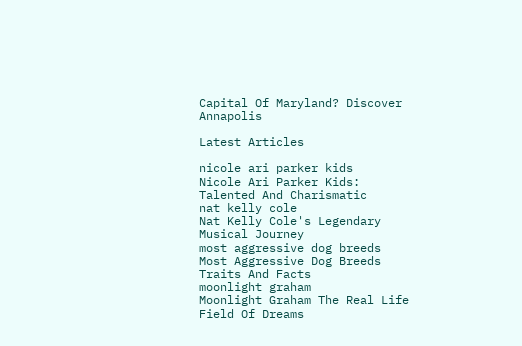Capital Of Maryland? Discover Annapolis

Latest Articles

nicole ari parker kids
Nicole Ari Parker Kids: Talented And Charismatic
nat kelly cole
Nat Kelly Cole's Legendary Musical Journey
most aggressive dog breeds
Most Aggressive Dog Breeds Traits And Facts
moonlight graham
Moonlight Graham The Real Life Field Of Dreams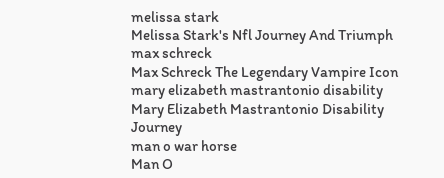melissa stark
Melissa Stark's Nfl Journey And Triumph
max schreck
Max Schreck The Legendary Vampire Icon
mary elizabeth mastrantonio disability
Mary Elizabeth Mastrantonio Disability Journey
man o war horse
Man O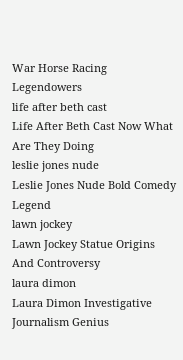War Horse Racing Legendowers
life after beth cast
Life After Beth Cast Now What Are They Doing
leslie jones nude
Leslie Jones Nude Bold Comedy Legend
lawn jockey
Lawn Jockey Statue Origins And Controversy
laura dimon
Laura Dimon Investigative Journalism Genius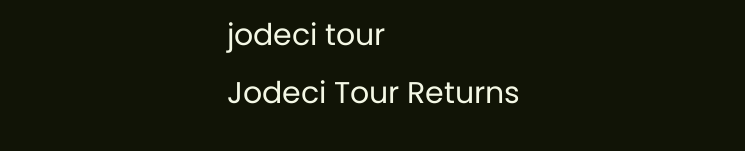jodeci tour
Jodeci Tour Returns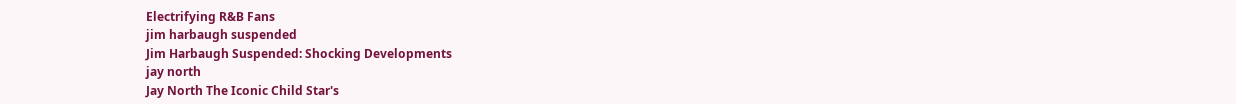Electrifying R&B Fans
jim harbaugh suspended
Jim Harbaugh Suspended: Shocking Developments
jay north
Jay North The Iconic Child Star's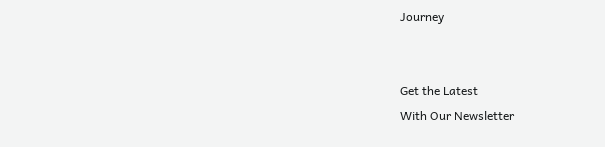Journey


Get the Latest
With Our Newsletter